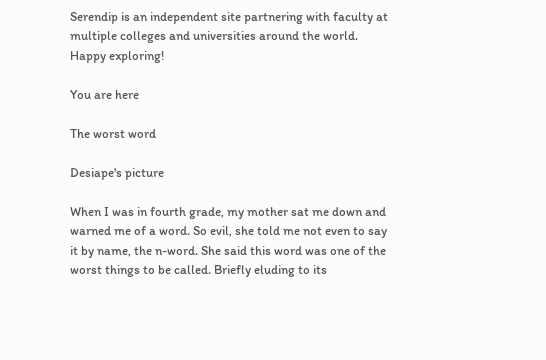Serendip is an independent site partnering with faculty at multiple colleges and universities around the world. Happy exploring!

You are here

The worst word

Desiape's picture

When I was in fourth grade, my mother sat me down and warned me of a word. So evil, she told me not even to say it by name, the n-word. She said this word was one of the worst things to be called. Briefly eluding to its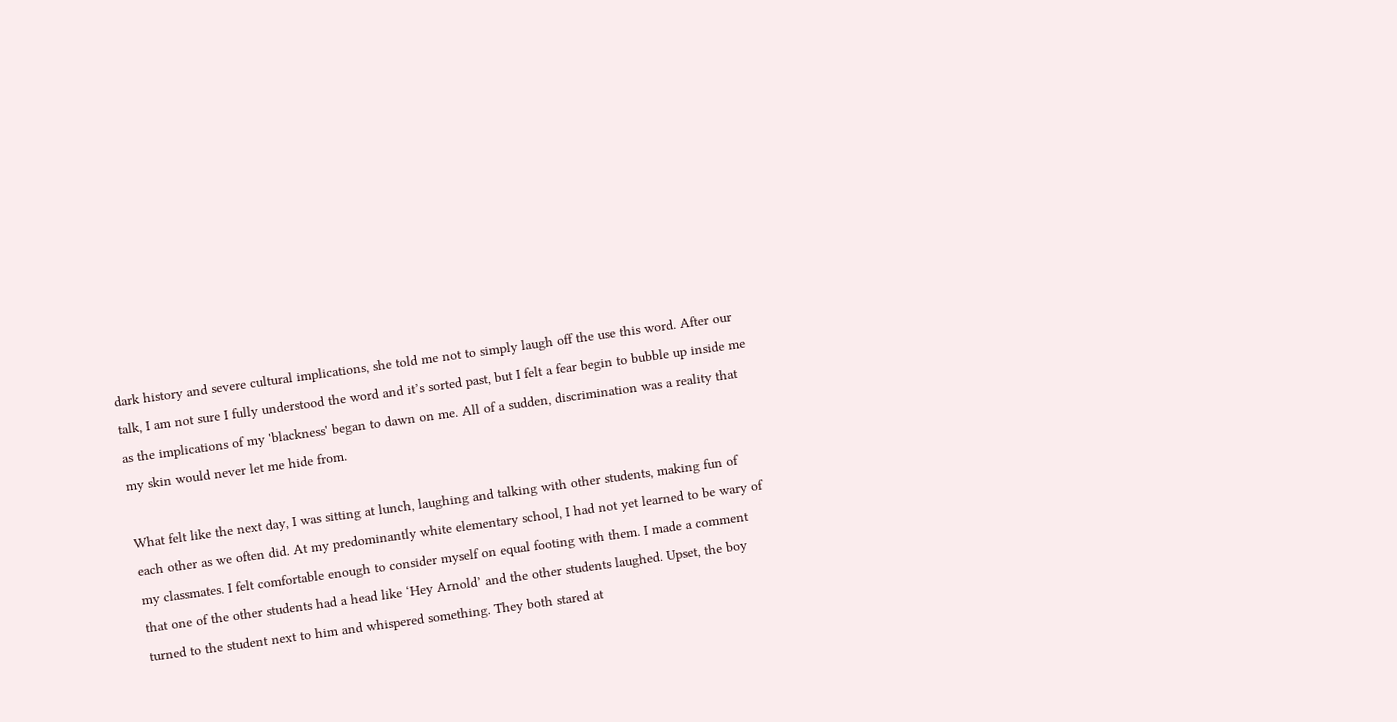dark history and severe cultural implications, she told me not to simply laugh off the use this word. After our talk, I am not sure I fully understood the word and it’s sorted past, but I felt a fear begin to bubble up inside me as the implications of my 'blackness' began to dawn on me. All of a sudden, discrimination was a reality that my skin would never let me hide from.

What felt like the next day, I was sitting at lunch, laughing and talking with other students, making fun of each other as we often did. At my predominantly white elementary school, I had not yet learned to be wary of my classmates. I felt comfortable enough to consider myself on equal footing with them. I made a comment that one of the other students had a head like ‘Hey Arnold’ and the other students laughed. Upset, the boy turned to the student next to him and whispered something. They both stared at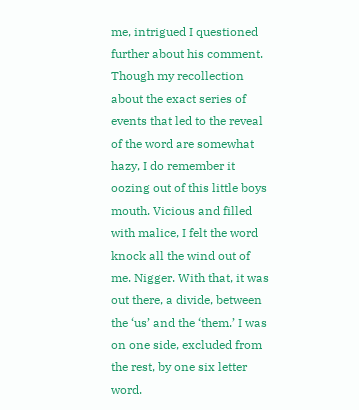me, intrigued I questioned further about his comment. Though my recollection about the exact series of events that led to the reveal of the word are somewhat hazy, I do remember it oozing out of this little boys mouth. Vicious and filled with malice, I felt the word knock all the wind out of me. Nigger. With that, it was out there, a divide, between the ‘us’ and the ‘them.’ I was on one side, excluded from the rest, by one six letter word.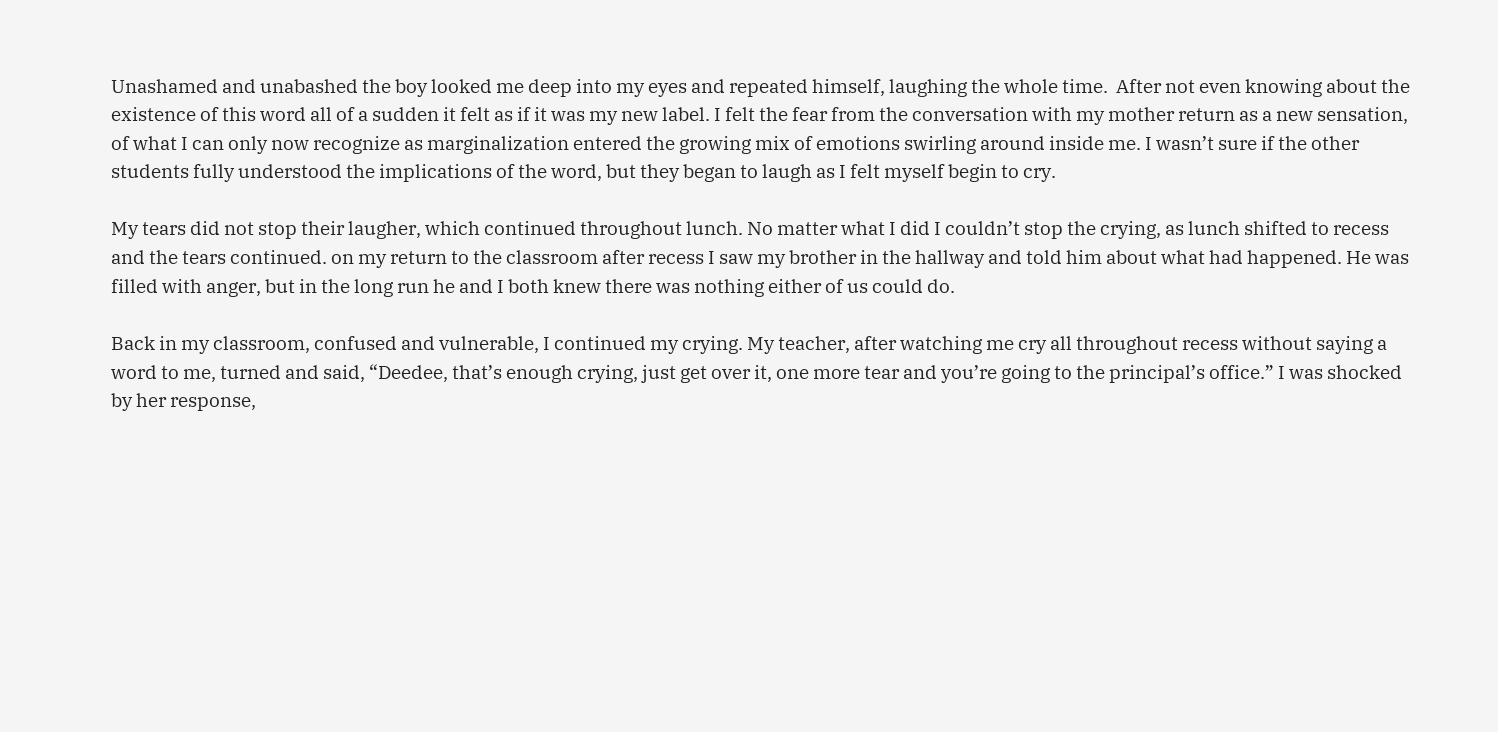Unashamed and unabashed the boy looked me deep into my eyes and repeated himself, laughing the whole time.  After not even knowing about the existence of this word all of a sudden it felt as if it was my new label. I felt the fear from the conversation with my mother return as a new sensation, of what I can only now recognize as marginalization entered the growing mix of emotions swirling around inside me. I wasn’t sure if the other students fully understood the implications of the word, but they began to laugh as I felt myself begin to cry.

My tears did not stop their laugher, which continued throughout lunch. No matter what I did I couldn’t stop the crying, as lunch shifted to recess and the tears continued. on my return to the classroom after recess I saw my brother in the hallway and told him about what had happened. He was filled with anger, but in the long run he and I both knew there was nothing either of us could do.

Back in my classroom, confused and vulnerable, I continued my crying. My teacher, after watching me cry all throughout recess without saying a word to me, turned and said, “Deedee, that’s enough crying, just get over it, one more tear and you’re going to the principal’s office.” I was shocked by her response,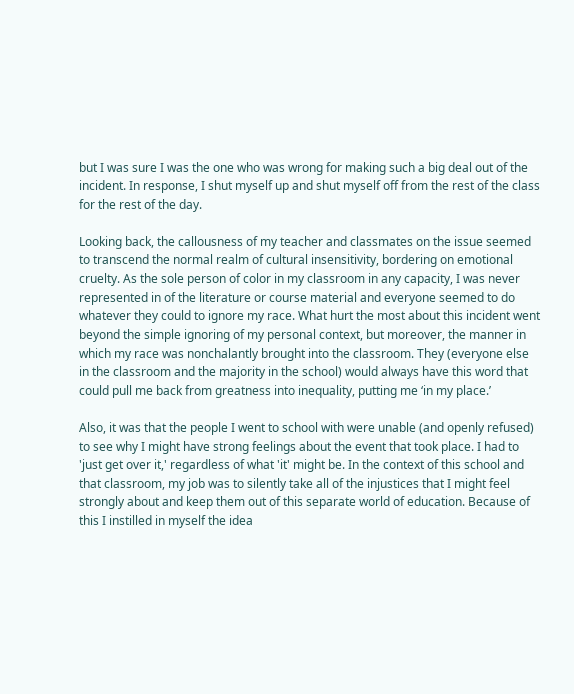but I was sure I was the one who was wrong for making such a big deal out of the incident. In response, I shut myself up and shut myself off from the rest of the class for the rest of the day.

Looking back, the callousness of my teacher and classmates on the issue seemed to transcend the normal realm of cultural insensitivity, bordering on emotional cruelty. As the sole person of color in my classroom in any capacity, I was never represented in of the literature or course material and everyone seemed to do whatever they could to ignore my race. What hurt the most about this incident went beyond the simple ignoring of my personal context, but moreover, the manner in which my race was nonchalantly brought into the classroom. They (everyone else in the classroom and the majority in the school) would always have this word that could pull me back from greatness into inequality, putting me ‘in my place.’

Also, it was that the people I went to school with were unable (and openly refused) to see why I might have strong feelings about the event that took place. I had to 'just get over it,' regardless of what 'it' might be. In the context of this school and that classroom, my job was to silently take all of the injustices that I might feel strongly about and keep them out of this separate world of education. Because of this I instilled in myself the idea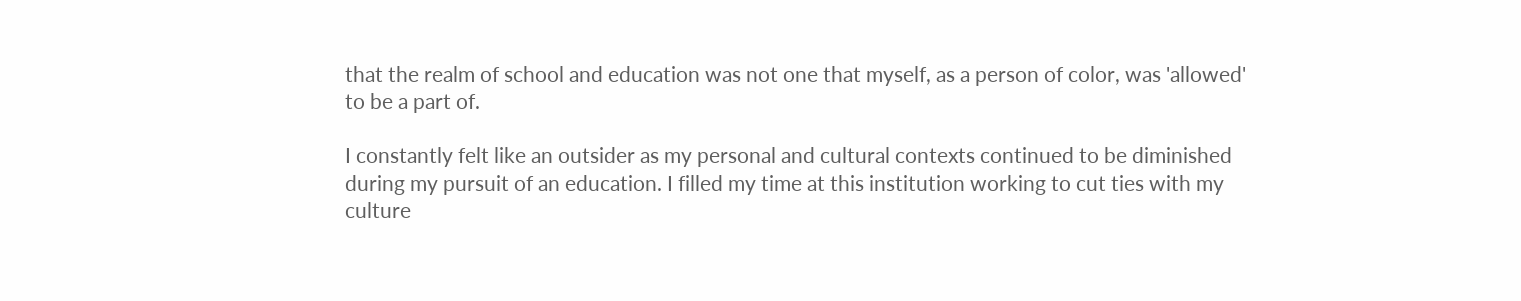that the realm of school and education was not one that myself, as a person of color, was 'allowed' to be a part of.

I constantly felt like an outsider as my personal and cultural contexts continued to be diminished during my pursuit of an education. I filled my time at this institution working to cut ties with my culture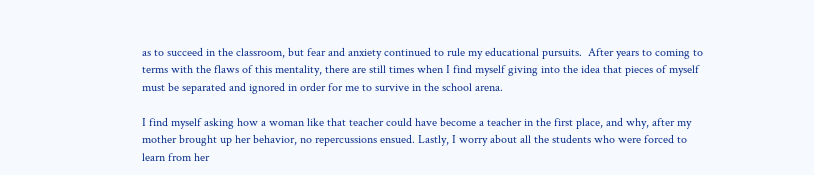as to succeed in the classroom, but fear and anxiety continued to rule my educational pursuits.  After years to coming to terms with the flaws of this mentality, there are still times when I find myself giving into the idea that pieces of myself must be separated and ignored in order for me to survive in the school arena.

I find myself asking how a woman like that teacher could have become a teacher in the first place, and why, after my mother brought up her behavior, no repercussions ensued. Lastly, I worry about all the students who were forced to learn from her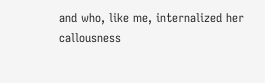and who, like me, internalized her callousness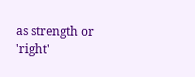as strength or 'right'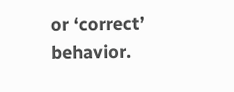or ‘correct’ behavior.